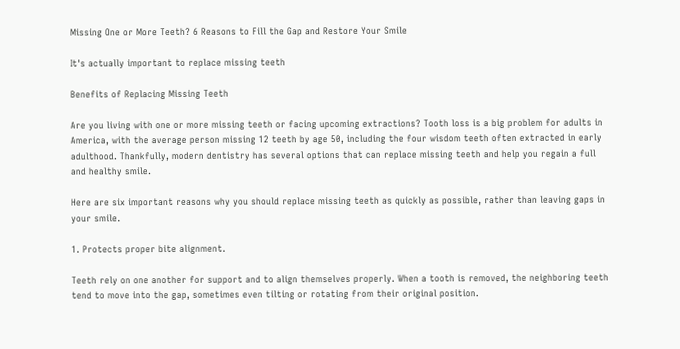Missing One or More Teeth? 6 Reasons to Fill the Gap and Restore Your Smile

It's actually important to replace missing teeth

Benefits of Replacing Missing Teeth

Are you living with one or more missing teeth or facing upcoming extractions? Tooth loss is a big problem for adults in America, with the average person missing 12 teeth by age 50, including the four wisdom teeth often extracted in early adulthood. Thankfully, modern dentistry has several options that can replace missing teeth and help you regain a full and healthy smile.

Here are six important reasons why you should replace missing teeth as quickly as possible, rather than leaving gaps in your smile.

1. Protects proper bite alignment.

Teeth rely on one another for support and to align themselves properly. When a tooth is removed, the neighboring teeth tend to move into the gap, sometimes even tilting or rotating from their original position.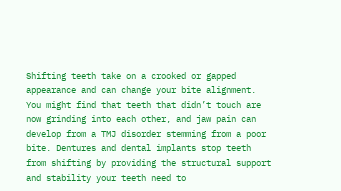Shifting teeth take on a crooked or gapped appearance and can change your bite alignment. You might find that teeth that didn’t touch are now grinding into each other, and jaw pain can develop from a TMJ disorder stemming from a poor bite. Dentures and dental implants stop teeth from shifting by providing the structural support and stability your teeth need to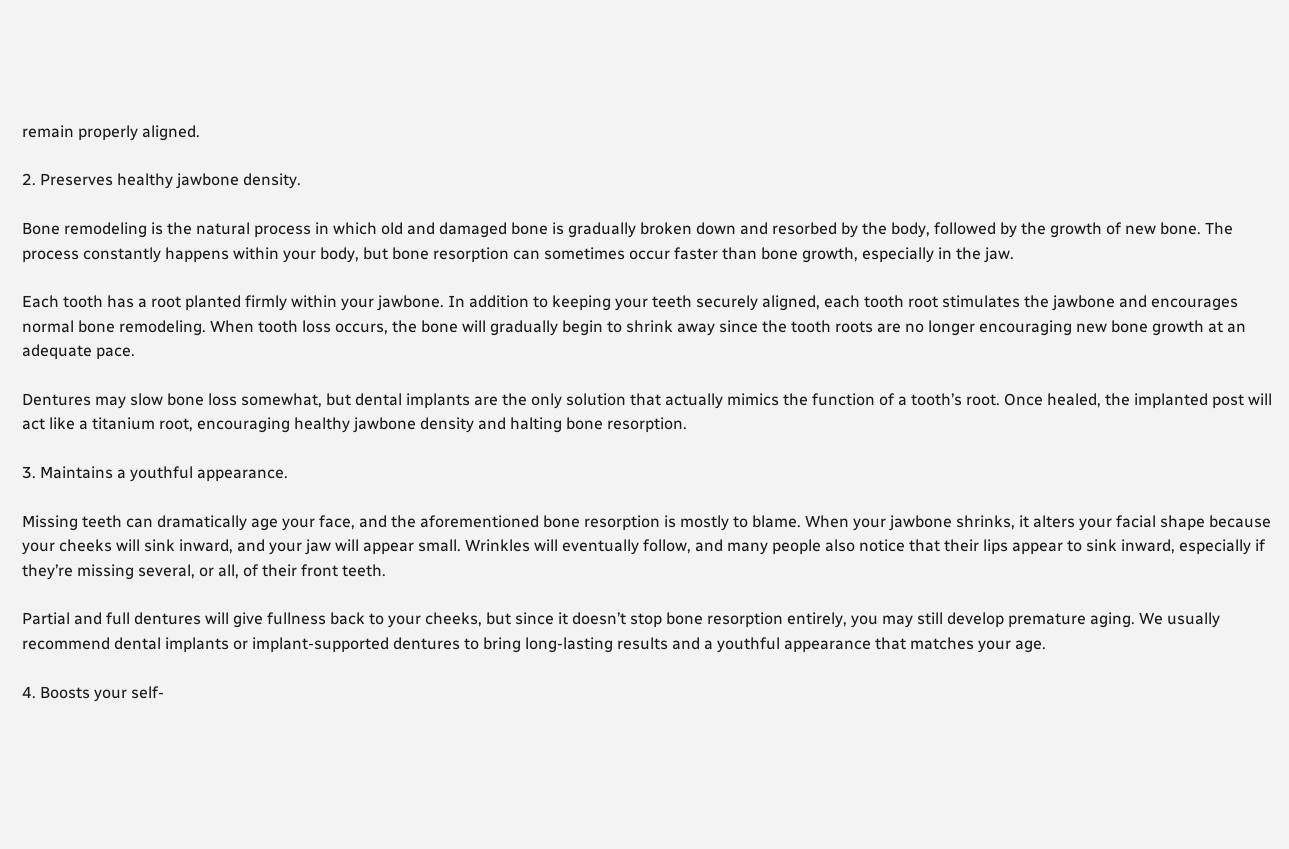remain properly aligned.

2. Preserves healthy jawbone density.

Bone remodeling is the natural process in which old and damaged bone is gradually broken down and resorbed by the body, followed by the growth of new bone. The process constantly happens within your body, but bone resorption can sometimes occur faster than bone growth, especially in the jaw.

Each tooth has a root planted firmly within your jawbone. In addition to keeping your teeth securely aligned, each tooth root stimulates the jawbone and encourages normal bone remodeling. When tooth loss occurs, the bone will gradually begin to shrink away since the tooth roots are no longer encouraging new bone growth at an adequate pace.

Dentures may slow bone loss somewhat, but dental implants are the only solution that actually mimics the function of a tooth’s root. Once healed, the implanted post will act like a titanium root, encouraging healthy jawbone density and halting bone resorption.

3. Maintains a youthful appearance.

Missing teeth can dramatically age your face, and the aforementioned bone resorption is mostly to blame. When your jawbone shrinks, it alters your facial shape because your cheeks will sink inward, and your jaw will appear small. Wrinkles will eventually follow, and many people also notice that their lips appear to sink inward, especially if they’re missing several, or all, of their front teeth.

Partial and full dentures will give fullness back to your cheeks, but since it doesn’t stop bone resorption entirely, you may still develop premature aging. We usually recommend dental implants or implant-supported dentures to bring long-lasting results and a youthful appearance that matches your age.

4. Boosts your self-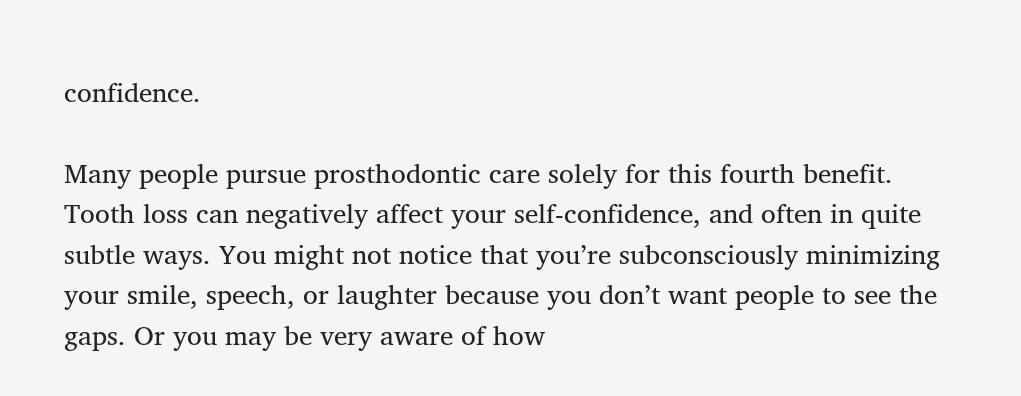confidence.

Many people pursue prosthodontic care solely for this fourth benefit. Tooth loss can negatively affect your self-confidence, and often in quite subtle ways. You might not notice that you’re subconsciously minimizing your smile, speech, or laughter because you don’t want people to see the gaps. Or you may be very aware of how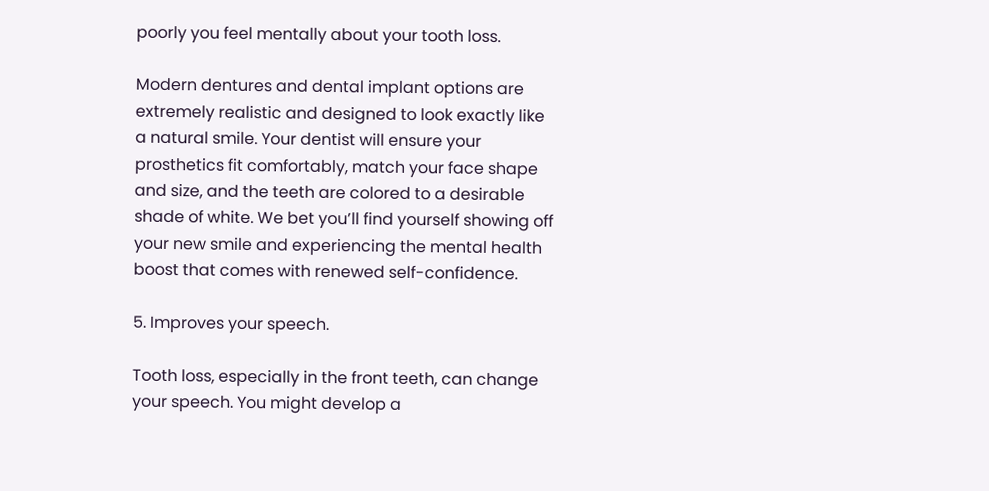poorly you feel mentally about your tooth loss.

Modern dentures and dental implant options are extremely realistic and designed to look exactly like a natural smile. Your dentist will ensure your prosthetics fit comfortably, match your face shape and size, and the teeth are colored to a desirable shade of white. We bet you’ll find yourself showing off your new smile and experiencing the mental health boost that comes with renewed self-confidence.

5. Improves your speech.

Tooth loss, especially in the front teeth, can change your speech. You might develop a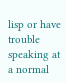lisp or have trouble speaking at a normal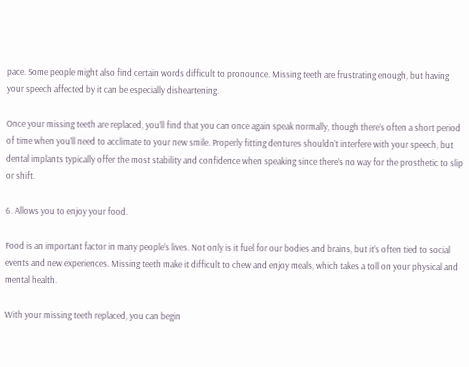pace. Some people might also find certain words difficult to pronounce. Missing teeth are frustrating enough, but having your speech affected by it can be especially disheartening.

Once your missing teeth are replaced, you’ll find that you can once again speak normally, though there’s often a short period of time when you’ll need to acclimate to your new smile. Properly fitting dentures shouldn’t interfere with your speech, but dental implants typically offer the most stability and confidence when speaking since there’s no way for the prosthetic to slip or shift.

6. Allows you to enjoy your food.

Food is an important factor in many people’s lives. Not only is it fuel for our bodies and brains, but it’s often tied to social events and new experiences. Missing teeth make it difficult to chew and enjoy meals, which takes a toll on your physical and mental health.

With your missing teeth replaced, you can begin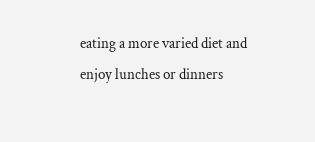eating a more varied diet and enjoy lunches or dinners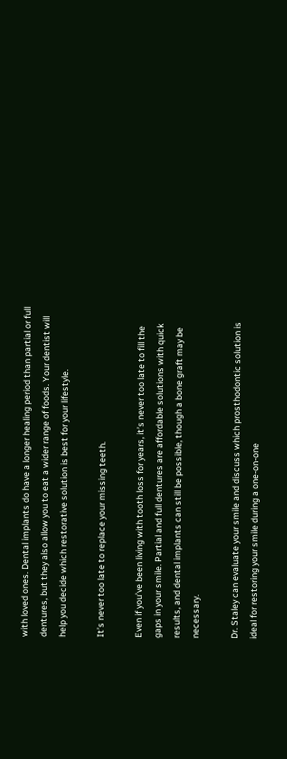with loved ones. Dental implants do have a longer healing period than partial or full dentures, but they also allow you to eat a wider range of foods. Your dentist will help you decide which restorative solution is best for your lifestyle.

It’s never too late to replace your missing teeth.

Even if you’ve been living with tooth loss for years, it’s never too late to fill the gaps in your smile. Partial and full dentures are affordable solutions with quick results, and dental implants can still be possible, though a bone graft may be necessary.

Dr. Staley can evaluate your smile and discuss which prosthodontic solution is ideal for restoring your smile during a one-on-one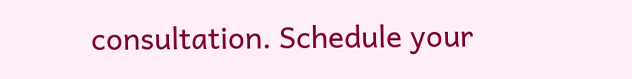consultation. Schedule your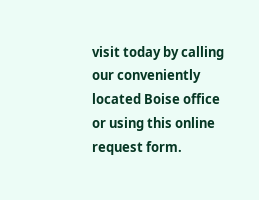visit today by calling our conveniently located Boise office or using this online request form.